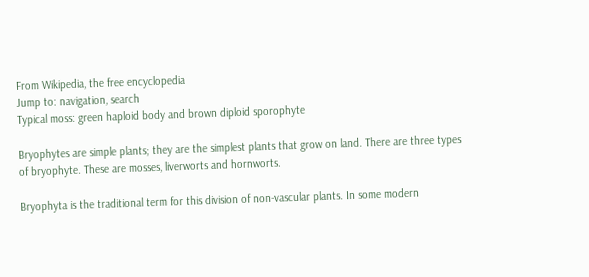From Wikipedia, the free encyclopedia
Jump to: navigation, search
Typical moss: green haploid body and brown diploid sporophyte

Bryophytes are simple plants; they are the simplest plants that grow on land. There are three types of bryophyte. These are mosses, liverworts and hornworts.

Bryophyta is the traditional term for this division of non-vascular plants. In some modern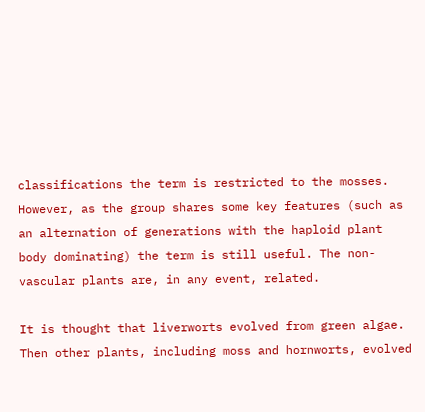classifications the term is restricted to the mosses. However, as the group shares some key features (such as an alternation of generations with the haploid plant body dominating) the term is still useful. The non-vascular plants are, in any event, related.

It is thought that liverworts evolved from green algae. Then other plants, including moss and hornworts, evolved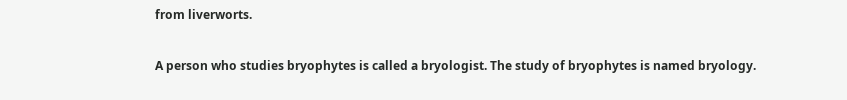from liverworts.

A person who studies bryophytes is called a bryologist. The study of bryophytes is named bryology.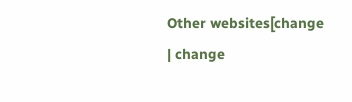Other websites[change | change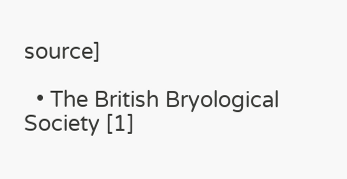source]

  • The British Bryological Society [1]